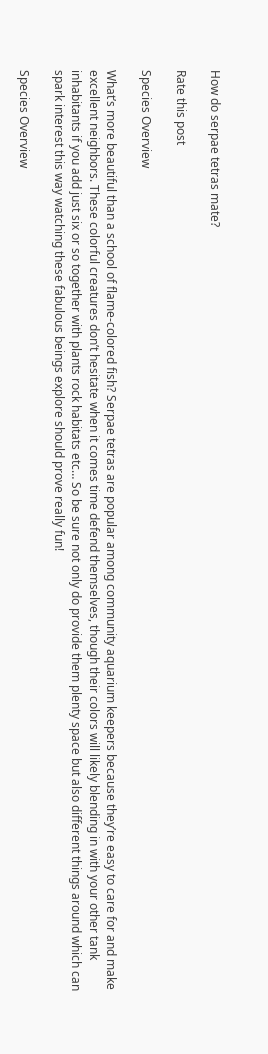How do serpae tetras mate?

Rate this post

Species Overview

What’s more beautiful than a school of flame-colored fish? Serpae tetras are popular among community aquarium keepers because they’re easy to care for and make excellent neighbors. These colorful creatures don’t hesitate when it comes time defend themselves, though their colors will likely blending in with your other tank inhabitants if you add just six or so together with plants rock habitats etc… So be sure not only do provide them plenty space but also different things around which can spark interest this way watching these fabulous beings explore should prove really fun!

Species Overview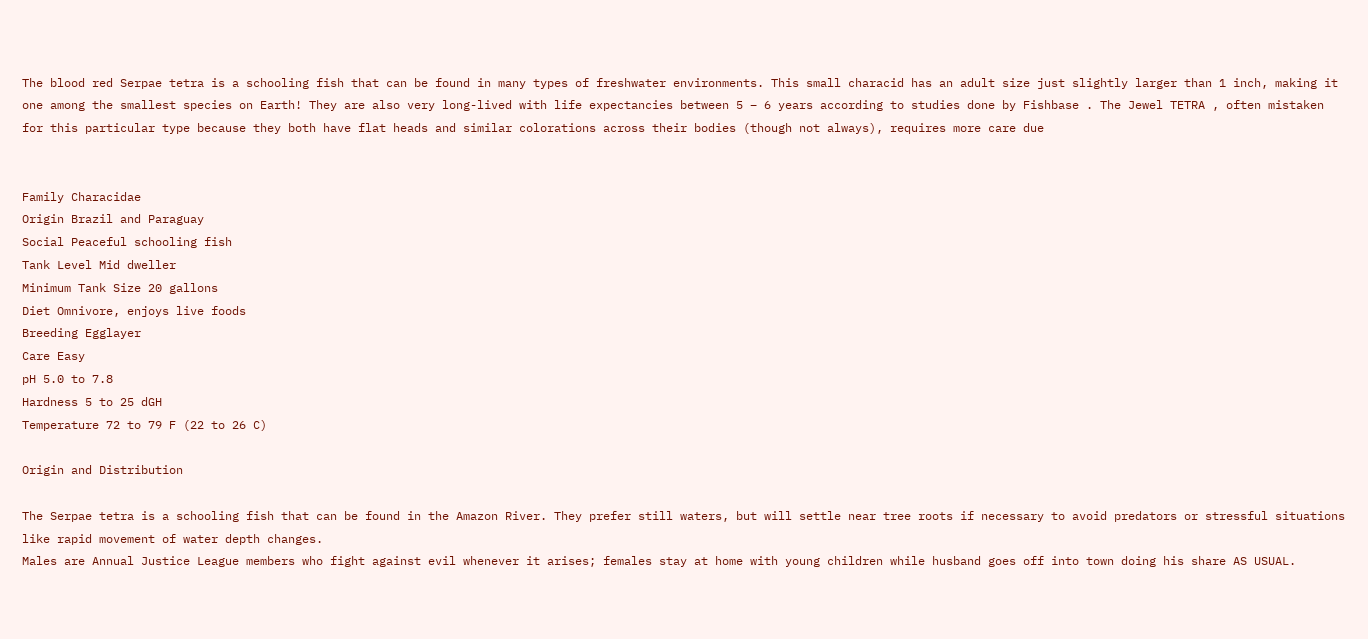The blood red Serpae tetra is a schooling fish that can be found in many types of freshwater environments. This small characid has an adult size just slightly larger than 1 inch, making it one among the smallest species on Earth! They are also very long-lived with life expectancies between 5 – 6 years according to studies done by Fishbase . The Jewel TETRA , often mistaken for this particular type because they both have flat heads and similar colorations across their bodies (though not always), requires more care due


Family Characidae
Origin Brazil and Paraguay
Social Peaceful schooling fish
Tank Level Mid dweller
Minimum Tank Size 20 gallons
Diet Omnivore, enjoys live foods
Breeding Egglayer
Care Easy
pH 5.0 to 7.8
Hardness 5 to 25 dGH
Temperature 72 to 79 F (22 to 26 C)

Origin and Distribution

The Serpae tetra is a schooling fish that can be found in the Amazon River. They prefer still waters, but will settle near tree roots if necessary to avoid predators or stressful situations like rapid movement of water depth changes.
Males are Annual Justice League members who fight against evil whenever it arises; females stay at home with young children while husband goes off into town doing his share AS USUAL.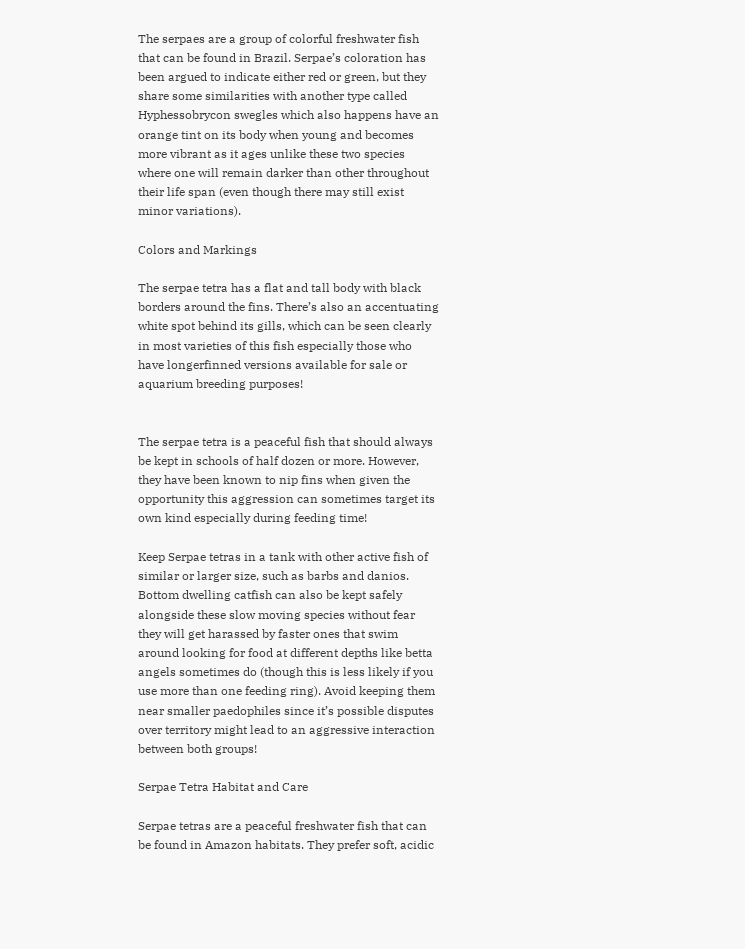The serpaes are a group of colorful freshwater fish that can be found in Brazil. Serpae’s coloration has been argued to indicate either red or green, but they share some similarities with another type called Hyphessobrycon swegles which also happens have an orange tint on its body when young and becomes more vibrant as it ages unlike these two species where one will remain darker than other throughout their life span (even though there may still exist minor variations).

Colors and Markings

The serpae tetra has a flat and tall body with black borders around the fins. There’s also an accentuating white spot behind its gills, which can be seen clearly in most varieties of this fish especially those who have longerfinned versions available for sale or aquarium breeding purposes!


The serpae tetra is a peaceful fish that should always be kept in schools of half dozen or more. However, they have been known to nip fins when given the opportunity this aggression can sometimes target its own kind especially during feeding time!

Keep Serpae tetras in a tank with other active fish of similar or larger size, such as barbs and danios. Bottom dwelling catfish can also be kept safely alongside these slow moving species without fear they will get harassed by faster ones that swim around looking for food at different depths like betta angels sometimes do (though this is less likely if you use more than one feeding ring). Avoid keeping them near smaller paedophiles since it’s possible disputes over territory might lead to an aggressive interaction between both groups!

Serpae Tetra Habitat and Care

Serpae tetras are a peaceful freshwater fish that can be found in Amazon habitats. They prefer soft, acidic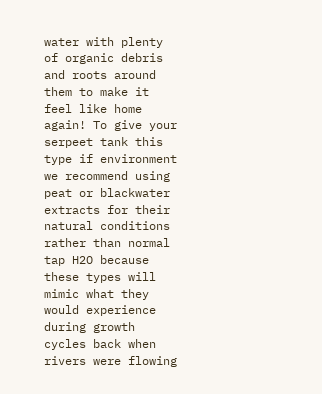water with plenty of organic debris and roots around them to make it feel like home again! To give your serpeet tank this type if environment we recommend using peat or blackwater extracts for their natural conditions rather than normal tap H2O because these types will mimic what they would experience during growth cycles back when rivers were flowing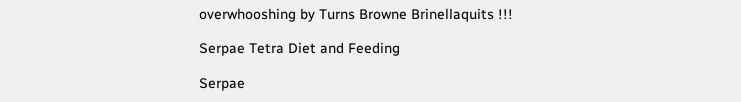overwhooshing by Turns Browne Brinellaquits !!!

Serpae Tetra Diet and Feeding

Serpae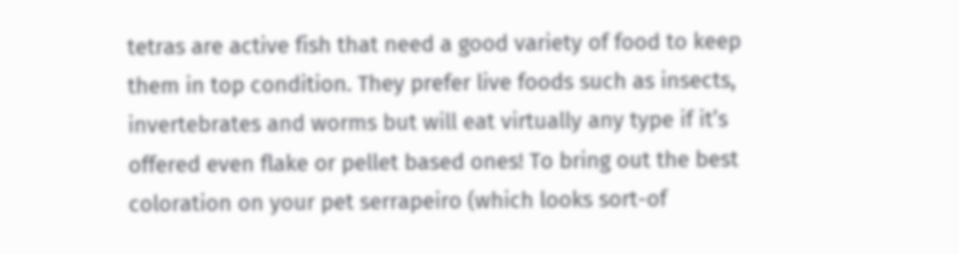tetras are active fish that need a good variety of food to keep them in top condition. They prefer live foods such as insects, invertebrates and worms but will eat virtually any type if it’s offered even flake or pellet based ones! To bring out the best coloration on your pet serrapeiro (which looks sort-of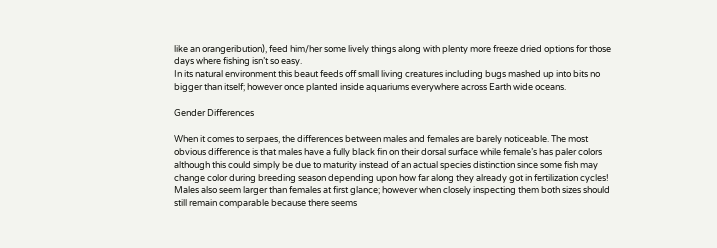like an orangeribution), feed him/her some lively things along with plenty more freeze dried options for those days where fishing isn’t so easy.
In its natural environment this beaut feeds off small living creatures including bugs mashed up into bits no bigger than itself; however once planted inside aquariums everywhere across Earth wide oceans.

Gender Differences

When it comes to serpaes, the differences between males and females are barely noticeable. The most obvious difference is that males have a fully black fin on their dorsal surface while female’s has paler colors although this could simply be due to maturity instead of an actual species distinction since some fish may change color during breeding season depending upon how far along they already got in fertilization cycles!
Males also seem larger than females at first glance; however when closely inspecting them both sizes should still remain comparable because there seems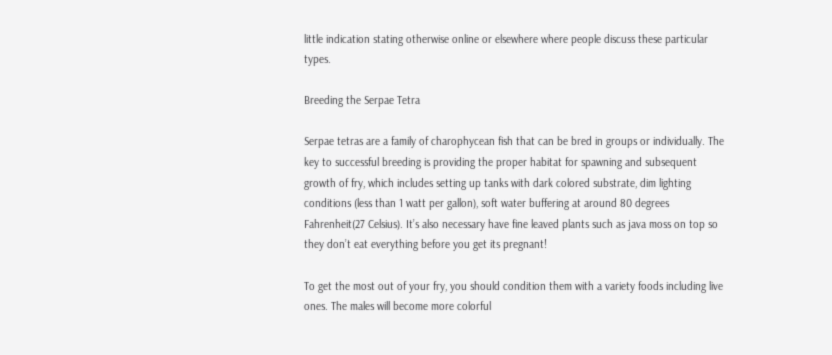little indication stating otherwise online or elsewhere where people discuss these particular types.

Breeding the Serpae Tetra

Serpae tetras are a family of charophycean fish that can be bred in groups or individually. The key to successful breeding is providing the proper habitat for spawning and subsequent growth of fry, which includes setting up tanks with dark colored substrate, dim lighting conditions (less than 1 watt per gallon), soft water buffering at around 80 degrees Fahrenheit(27 Celsius). It’s also necessary have fine leaved plants such as java moss on top so they don’t eat everything before you get its pregnant!

To get the most out of your fry, you should condition them with a variety foods including live ones. The males will become more colorful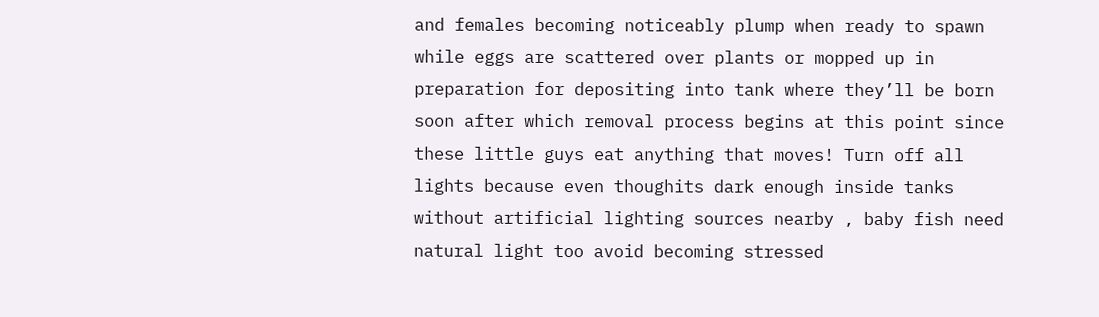and females becoming noticeably plump when ready to spawn while eggs are scattered over plants or mopped up in preparation for depositing into tank where they’ll be born soon after which removal process begins at this point since these little guys eat anything that moves! Turn off all lights because even thoughits dark enough inside tanks without artificial lighting sources nearby , baby fish need natural light too avoid becoming stressed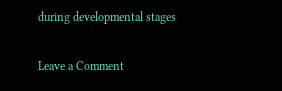during developmental stages

Leave a Comment